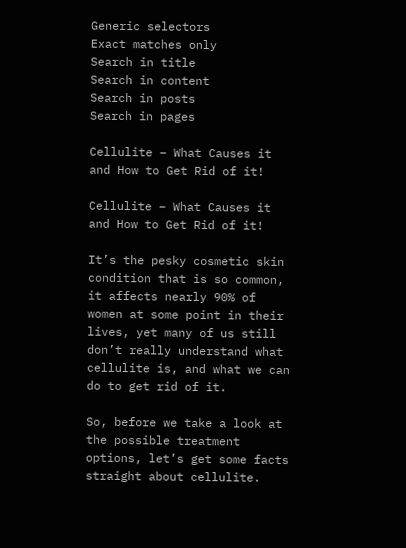Generic selectors
Exact matches only
Search in title
Search in content
Search in posts
Search in pages

Cellulite – What Causes it and How to Get Rid of it!

Cellulite – What Causes it and How to Get Rid of it!

It’s the pesky cosmetic skin condition that is so common, it affects nearly 90% of women at some point in their lives, yet many of us still don’t really understand what cellulite is, and what we can do to get rid of it.

So, before we take a look at the possible treatment options, let’s get some facts straight about cellulite.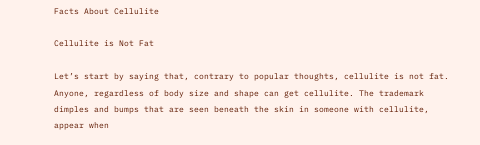Facts About Cellulite

Cellulite is Not Fat

Let’s start by saying that, contrary to popular thoughts, cellulite is not fat. Anyone, regardless of body size and shape can get cellulite. The trademark dimples and bumps that are seen beneath the skin in someone with cellulite, appear when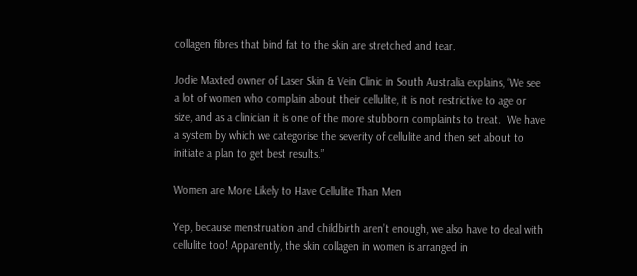collagen fibres that bind fat to the skin are stretched and tear.

Jodie Maxted owner of Laser Skin & Vein Clinic in South Australia explains, ‘We see a lot of women who complain about their cellulite, it is not restrictive to age or size, and as a clinician it is one of the more stubborn complaints to treat.  We have a system by which we categorise the severity of cellulite and then set about to initiate a plan to get best results.”

Women are More Likely to Have Cellulite Than Men

Yep, because menstruation and childbirth aren’t enough, we also have to deal with cellulite too! Apparently, the skin collagen in women is arranged in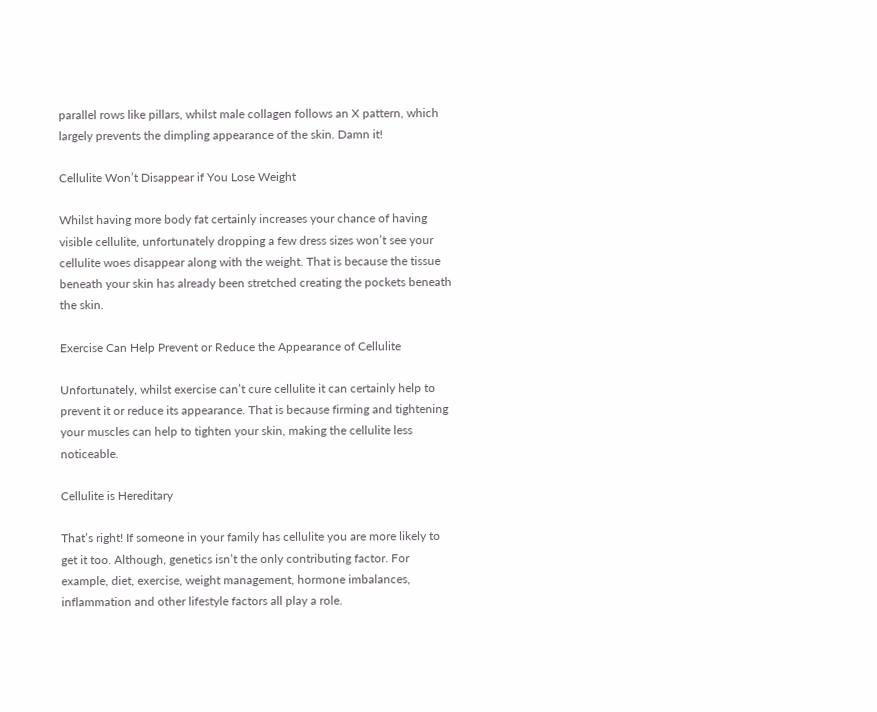parallel rows like pillars, whilst male collagen follows an X pattern, which largely prevents the dimpling appearance of the skin. Damn it!

Cellulite Won’t Disappear if You Lose Weight

Whilst having more body fat certainly increases your chance of having visible cellulite, unfortunately dropping a few dress sizes won’t see your cellulite woes disappear along with the weight. That is because the tissue beneath your skin has already been stretched creating the pockets beneath the skin.

Exercise Can Help Prevent or Reduce the Appearance of Cellulite

Unfortunately, whilst exercise can’t cure cellulite it can certainly help to prevent it or reduce its appearance. That is because firming and tightening your muscles can help to tighten your skin, making the cellulite less noticeable.

Cellulite is Hereditary

That’s right! If someone in your family has cellulite you are more likely to get it too. Although, genetics isn’t the only contributing factor. For example, diet, exercise, weight management, hormone imbalances, inflammation and other lifestyle factors all play a role.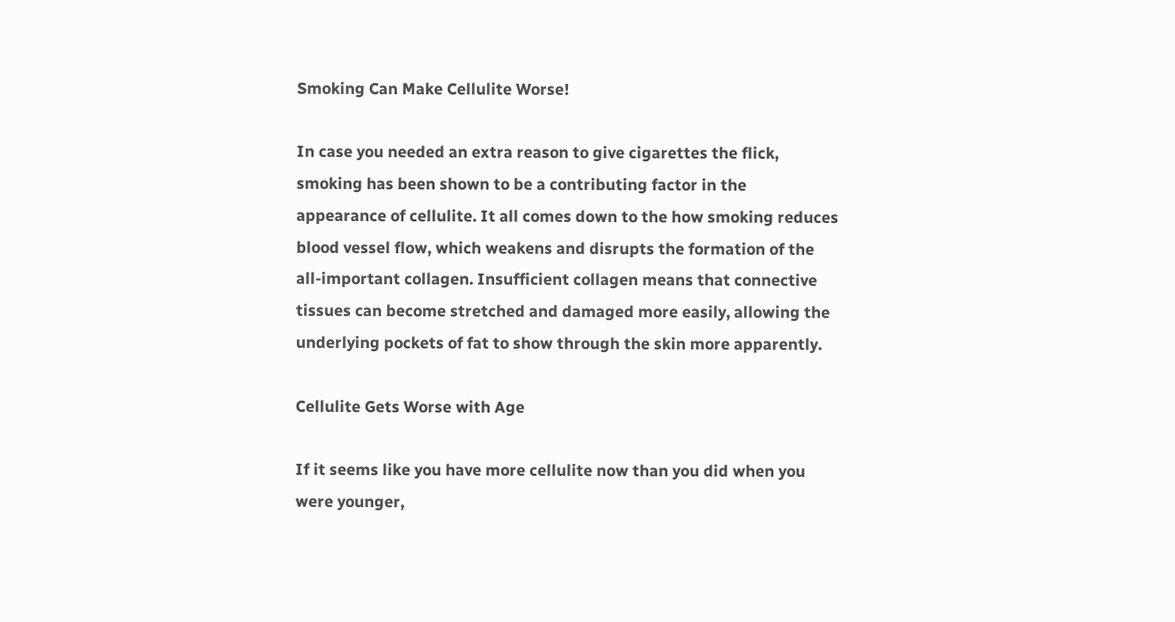Smoking Can Make Cellulite Worse!

In case you needed an extra reason to give cigarettes the flick, smoking has been shown to be a contributing factor in the appearance of cellulite. It all comes down to the how smoking reduces blood vessel flow, which weakens and disrupts the formation of the all-important collagen. Insufficient collagen means that connective tissues can become stretched and damaged more easily, allowing the underlying pockets of fat to show through the skin more apparently.

Cellulite Gets Worse with Age

If it seems like you have more cellulite now than you did when you were younger,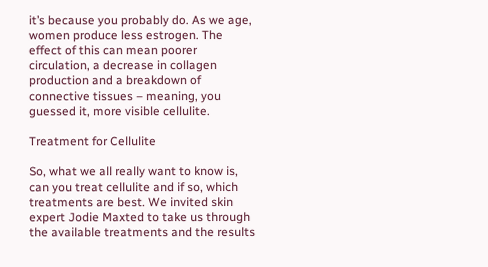it’s because you probably do. As we age, women produce less estrogen. The effect of this can mean poorer circulation, a decrease in collagen production and a breakdown of connective tissues – meaning, you guessed it, more visible cellulite.

Treatment for Cellulite

So, what we all really want to know is, can you treat cellulite and if so, which treatments are best. We invited skin expert Jodie Maxted to take us through the available treatments and the results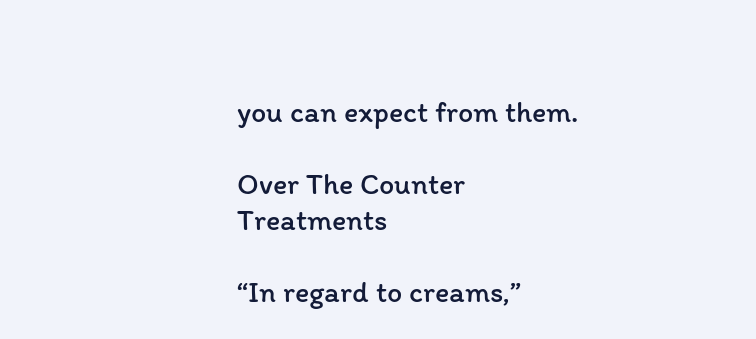you can expect from them.

Over The Counter Treatments

“In regard to creams,”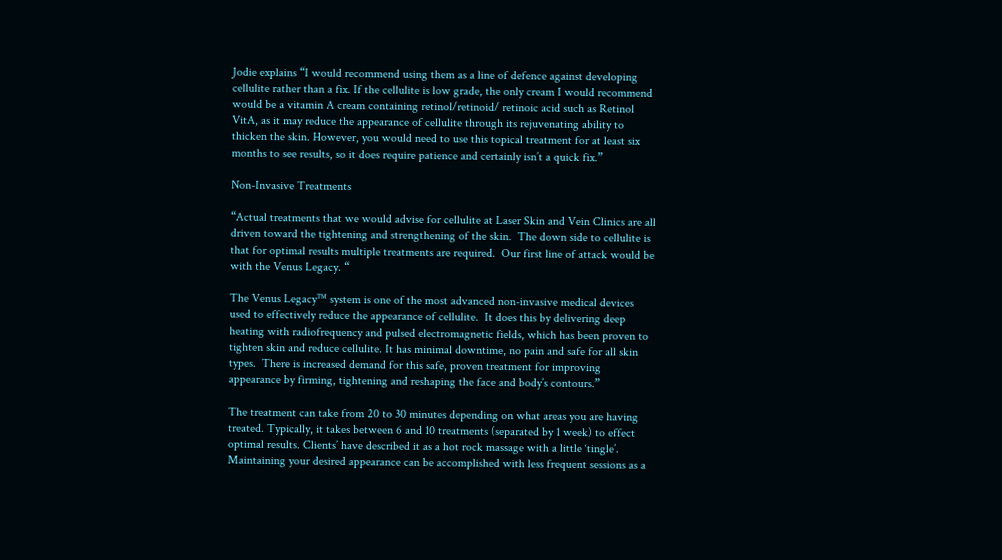Jodie explains “I would recommend using them as a line of defence against developing cellulite rather than a fix. If the cellulite is low grade, the only cream I would recommend would be a vitamin A cream containing retinol/retinoid/ retinoic acid such as Retinol VitA, as it may reduce the appearance of cellulite through its rejuvenating ability to thicken the skin. However, you would need to use this topical treatment for at least six months to see results, so it does require patience and certainly isn’t a quick fix.”

Non-Invasive Treatments

“Actual treatments that we would advise for cellulite at Laser Skin and Vein Clinics are all driven toward the tightening and strengthening of the skin.  The down side to cellulite is that for optimal results multiple treatments are required.  Our first line of attack would be with the Venus Legacy. “

The Venus Legacy™ system is one of the most advanced non-invasive medical devices used to effectively reduce the appearance of cellulite.  It does this by delivering deep heating with radiofrequency and pulsed electromagnetic fields, which has been proven to tighten skin and reduce cellulite. It has minimal downtime, no pain and safe for all skin types.  There is increased demand for this safe, proven treatment for improving appearance by firming, tightening and reshaping the face and body’s contours.”

The treatment can take from 20 to 30 minutes depending on what areas you are having treated. Typically, it takes between 6 and 10 treatments (separated by 1 week) to effect optimal results. Clients’ have described it as a hot rock massage with a little ‘tingle’. Maintaining your desired appearance can be accomplished with less frequent sessions as a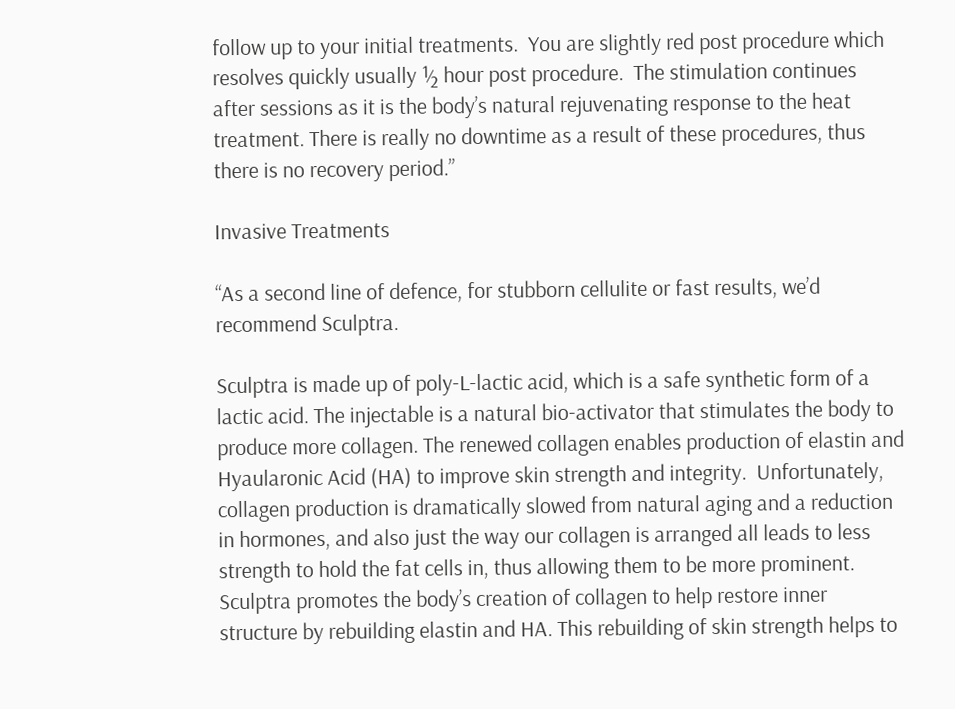follow up to your initial treatments.  You are slightly red post procedure which resolves quickly usually ½ hour post procedure.  The stimulation continues after sessions as it is the body’s natural rejuvenating response to the heat treatment. There is really no downtime as a result of these procedures, thus there is no recovery period.”

Invasive Treatments

“As a second line of defence, for stubborn cellulite or fast results, we’d recommend Sculptra.

Sculptra is made up of poly-L-lactic acid, which is a safe synthetic form of a lactic acid. The injectable is a natural bio-activator that stimulates the body to produce more collagen. The renewed collagen enables production of elastin and Hyaularonic Acid (HA) to improve skin strength and integrity.  Unfortunately, collagen production is dramatically slowed from natural aging and a reduction in hormones, and also just the way our collagen is arranged all leads to less strength to hold the fat cells in, thus allowing them to be more prominent.  Sculptra promotes the body’s creation of collagen to help restore inner structure by rebuilding elastin and HA. This rebuilding of skin strength helps to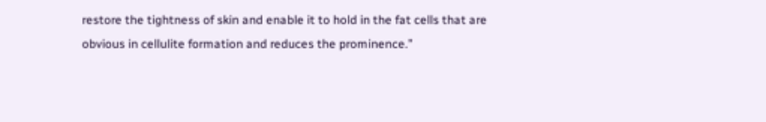restore the tightness of skin and enable it to hold in the fat cells that are obvious in cellulite formation and reduces the prominence.”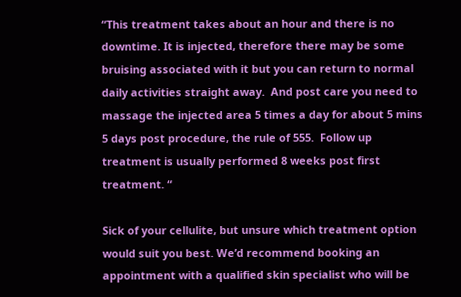“This treatment takes about an hour and there is no downtime. It is injected, therefore there may be some bruising associated with it but you can return to normal daily activities straight away.  And post care you need to massage the injected area 5 times a day for about 5 mins 5 days post procedure, the rule of 555.  Follow up treatment is usually performed 8 weeks post first treatment. “

Sick of your cellulite, but unsure which treatment option would suit you best. We’d recommend booking an appointment with a qualified skin specialist who will be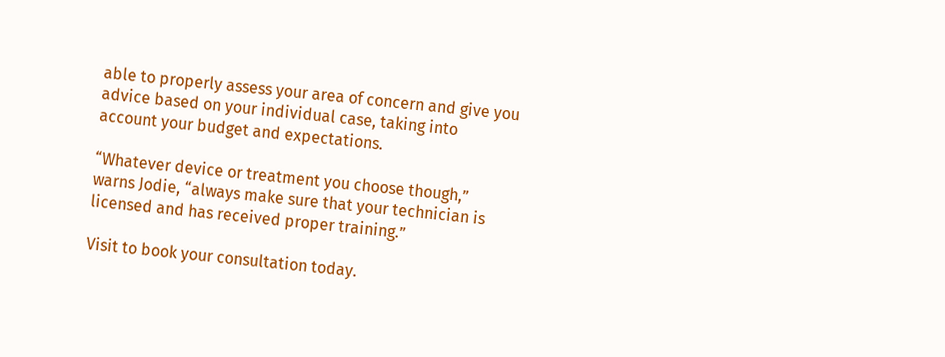able to properly assess your area of concern and give you advice based on your individual case, taking into account your budget and expectations.

“Whatever device or treatment you choose though,” warns Jodie, “always make sure that your technician is licensed and has received proper training.”

Visit to book your consultation today.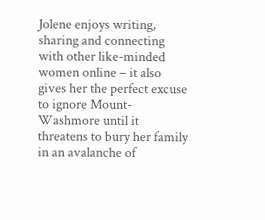Jolene enjoys writing, sharing and connecting with other like-minded women online – it also gives her the perfect excuse to ignore Mount-Washmore until it threatens to bury her family in an avalanche of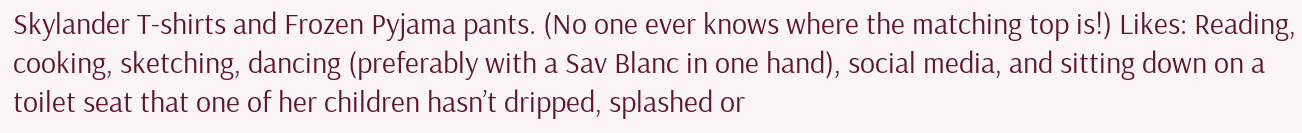Skylander T-shirts and Frozen Pyjama pants. (No one ever knows where the matching top is!) Likes: Reading, cooking, sketching, dancing (preferably with a Sav Blanc in one hand), social media, and sitting down on a toilet seat that one of her children hasn’t dripped, splashed or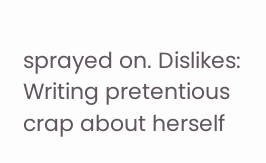sprayed on. Dislikes: Writing pretentious crap about herself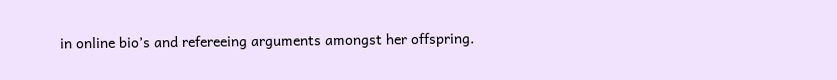in online bio’s and refereeing arguments amongst her offspring.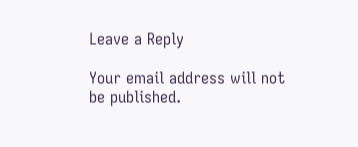Leave a Reply

Your email address will not be published.